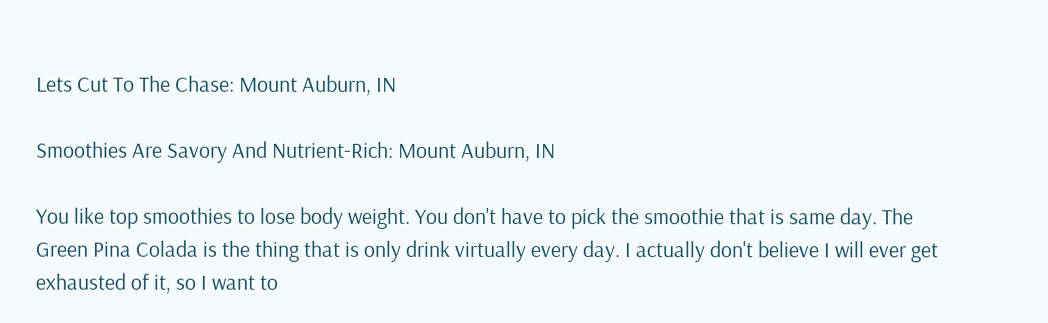Lets Cut To The Chase: Mount Auburn, IN

Smoothies Are Savory And Nutrient-Rich: Mount Auburn, IN

You like top smoothies to lose body weight. You don't have to pick the smoothie that is same day. The Green Pina Colada is the thing that is only drink virtually every day. I actually don't believe I will ever get exhausted of it, so I want to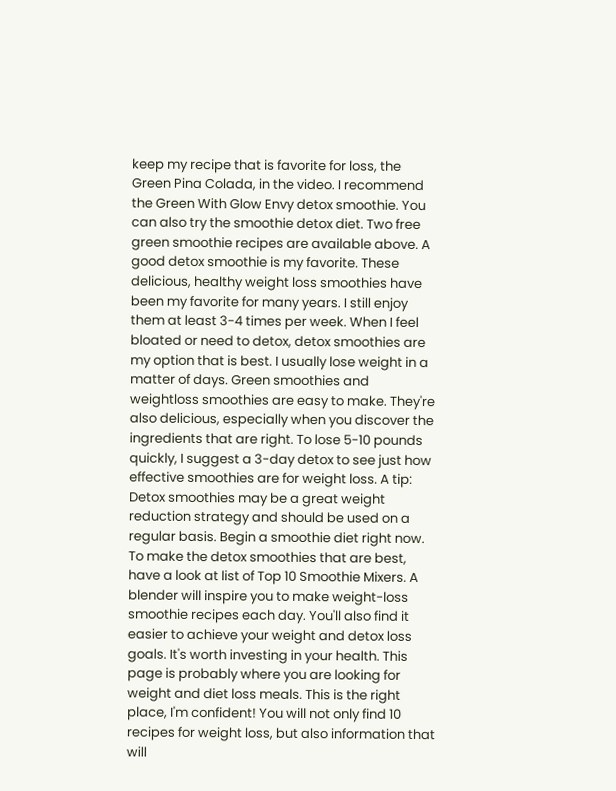keep my recipe that is favorite for loss, the Green Pina Colada, in the video. I recommend the Green With Glow Envy detox smoothie. You can also try the smoothie detox diet. Two free green smoothie recipes are available above. A good detox smoothie is my favorite. These delicious, healthy weight loss smoothies have been my favorite for many years. I still enjoy them at least 3-4 times per week. When I feel bloated or need to detox, detox smoothies are my option that is best. I usually lose weight in a matter of days. Green smoothies and weightloss smoothies are easy to make. They're also delicious, especially when you discover the ingredients that are right. To lose 5-10 pounds quickly, I suggest a 3-day detox to see just how effective smoothies are for weight loss. A tip: Detox smoothies may be a great weight reduction strategy and should be used on a regular basis. Begin a smoothie diet right now. To make the detox smoothies that are best, have a look at list of Top 10 Smoothie Mixers. A blender will inspire you to make weight-loss smoothie recipes each day. You'll also find it easier to achieve your weight and detox loss goals. It's worth investing in your health. This page is probably where you are looking for weight and diet loss meals. This is the right place, I'm confident! You will not only find 10 recipes for weight loss, but also information that will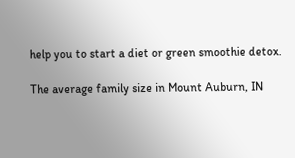help you to start a diet or green smoothie detox.

The average family size in Mount Auburn, IN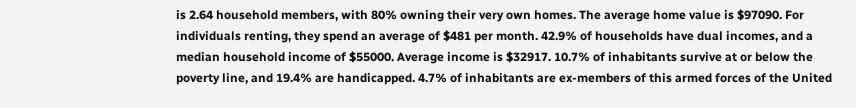is 2.64 household members, with 80% owning their very own homes. The average home value is $97090. For individuals renting, they spend an average of $481 per month. 42.9% of households have dual incomes, and a median household income of $55000. Average income is $32917. 10.7% of inhabitants survive at or below the poverty line, and 19.4% are handicapped. 4.7% of inhabitants are ex-members of this armed forces of the United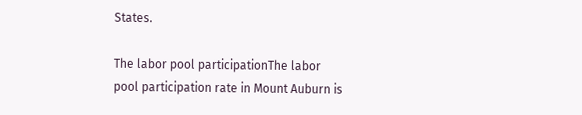States.

The labor pool participationThe labor pool participation rate in Mount Auburn is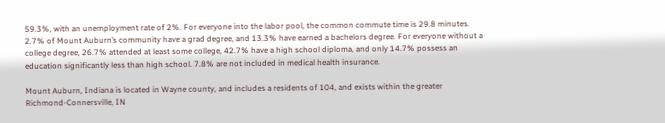59.3%, with an unemployment rate of 2%. For everyone into the labor pool, the common commute time is 29.8 minutes. 2.7% of Mount Auburn’s community have a grad degree, and 13.3% have earned a bachelors degree. For everyone without a college degree, 26.7% attended at least some college, 42.7% have a high school diploma, and only 14.7% possess an education significantly less than high school. 7.8% are not included in medical health insurance.

Mount Auburn, Indiana is located in Wayne county, and includes a residents of 104, and exists within the greater Richmond-Connersville, IN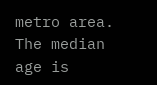metro area. The median age is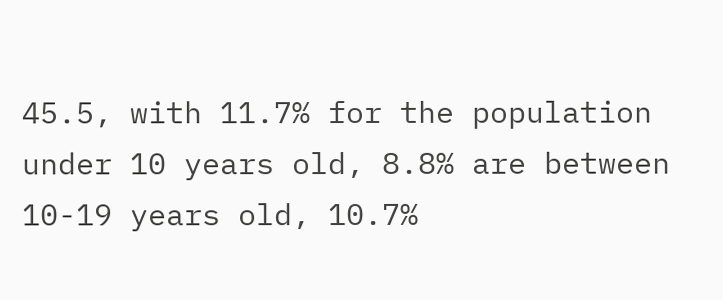45.5, with 11.7% for the population under 10 years old, 8.8% are between 10-19 years old, 10.7%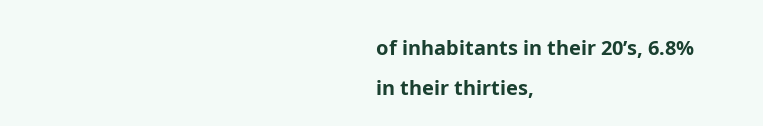of inhabitants in their 20’s, 6.8% in their thirties,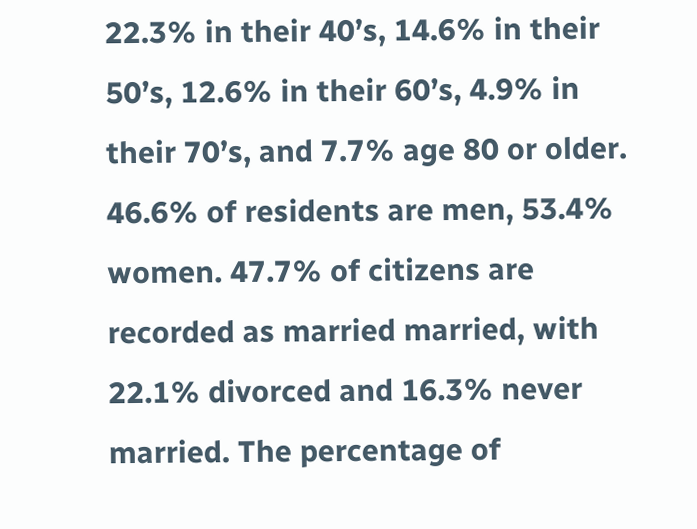22.3% in their 40’s, 14.6% in their 50’s, 12.6% in their 60’s, 4.9% in their 70’s, and 7.7% age 80 or older. 46.6% of residents are men, 53.4% women. 47.7% of citizens are recorded as married married, with 22.1% divorced and 16.3% never married. The percentage of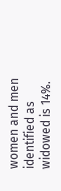women and men identified as widowed is 14%.